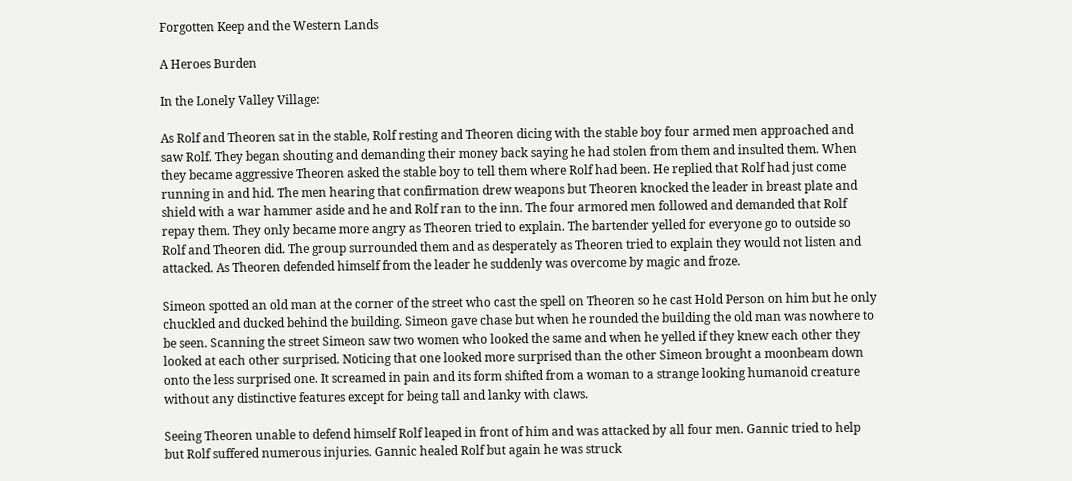Forgotten Keep and the Western Lands

A Heroes Burden

In the Lonely Valley Village:

As Rolf and Theoren sat in the stable, Rolf resting and Theoren dicing with the stable boy four armed men approached and saw Rolf. They began shouting and demanding their money back saying he had stolen from them and insulted them. When they became aggressive Theoren asked the stable boy to tell them where Rolf had been. He replied that Rolf had just come running in and hid. The men hearing that confirmation drew weapons but Theoren knocked the leader in breast plate and shield with a war hammer aside and he and Rolf ran to the inn. The four armored men followed and demanded that Rolf repay them. They only became more angry as Theoren tried to explain. The bartender yelled for everyone go to outside so Rolf and Theoren did. The group surrounded them and as desperately as Theoren tried to explain they would not listen and attacked. As Theoren defended himself from the leader he suddenly was overcome by magic and froze.

Simeon spotted an old man at the corner of the street who cast the spell on Theoren so he cast Hold Person on him but he only chuckled and ducked behind the building. Simeon gave chase but when he rounded the building the old man was nowhere to be seen. Scanning the street Simeon saw two women who looked the same and when he yelled if they knew each other they looked at each other surprised. Noticing that one looked more surprised than the other Simeon brought a moonbeam down onto the less surprised one. It screamed in pain and its form shifted from a woman to a strange looking humanoid creature without any distinctive features except for being tall and lanky with claws.

Seeing Theoren unable to defend himself Rolf leaped in front of him and was attacked by all four men. Gannic tried to help but Rolf suffered numerous injuries. Gannic healed Rolf but again he was struck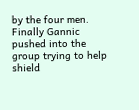by the four men. Finally Gannic pushed into the group trying to help shield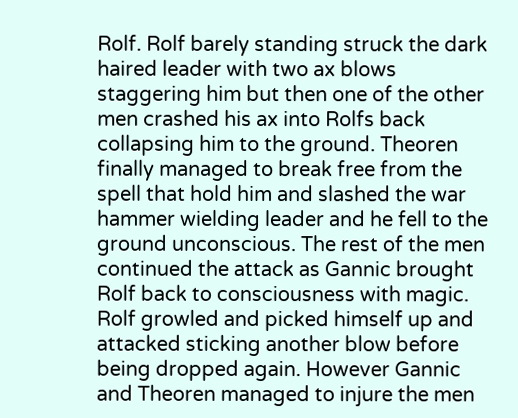Rolf. Rolf barely standing struck the dark haired leader with two ax blows staggering him but then one of the other men crashed his ax into Rolfs back collapsing him to the ground. Theoren finally managed to break free from the spell that hold him and slashed the war hammer wielding leader and he fell to the ground unconscious. The rest of the men continued the attack as Gannic brought Rolf back to consciousness with magic. Rolf growled and picked himself up and attacked sticking another blow before being dropped again. However Gannic and Theoren managed to injure the men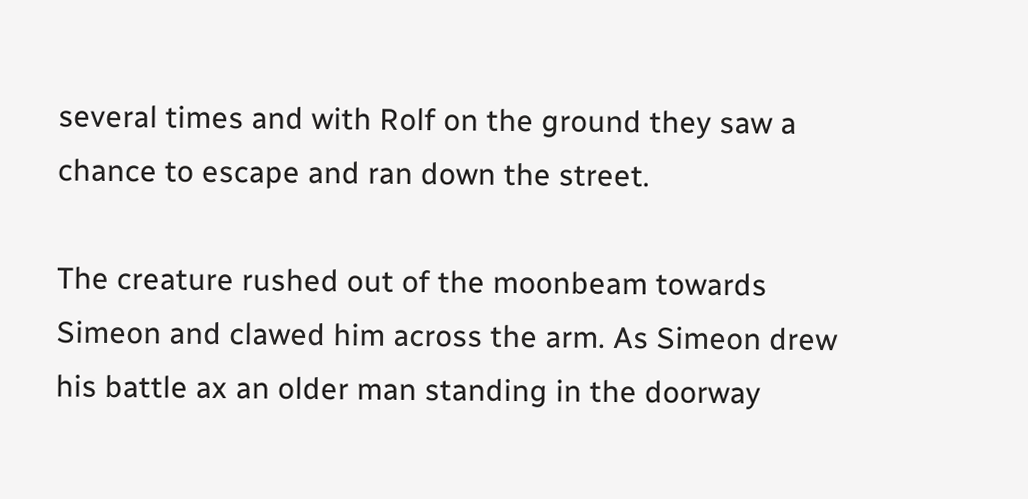several times and with Rolf on the ground they saw a chance to escape and ran down the street.

The creature rushed out of the moonbeam towards Simeon and clawed him across the arm. As Simeon drew his battle ax an older man standing in the doorway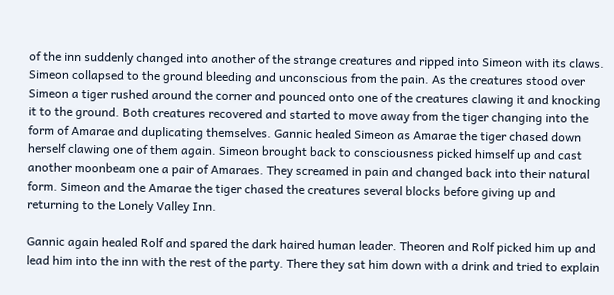of the inn suddenly changed into another of the strange creatures and ripped into Simeon with its claws. Simeon collapsed to the ground bleeding and unconscious from the pain. As the creatures stood over Simeon a tiger rushed around the corner and pounced onto one of the creatures clawing it and knocking it to the ground. Both creatures recovered and started to move away from the tiger changing into the form of Amarae and duplicating themselves. Gannic healed Simeon as Amarae the tiger chased down herself clawing one of them again. Simeon brought back to consciousness picked himself up and cast another moonbeam one a pair of Amaraes. They screamed in pain and changed back into their natural form. Simeon and the Amarae the tiger chased the creatures several blocks before giving up and returning to the Lonely Valley Inn.

Gannic again healed Rolf and spared the dark haired human leader. Theoren and Rolf picked him up and lead him into the inn with the rest of the party. There they sat him down with a drink and tried to explain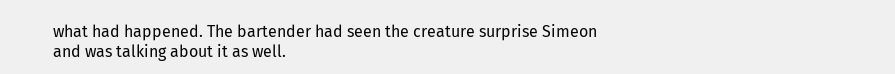what had happened. The bartender had seen the creature surprise Simeon and was talking about it as well.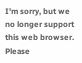I'm sorry, but we no longer support this web browser. Please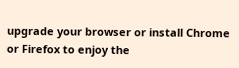upgrade your browser or install Chrome or Firefox to enjoy the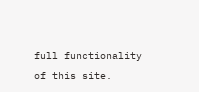full functionality of this site.